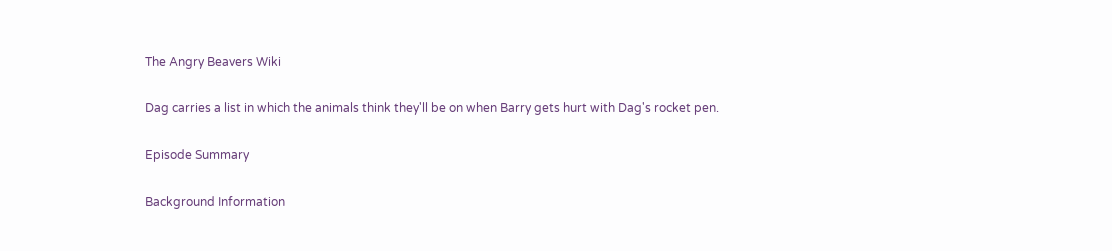The Angry Beavers Wiki

Dag carries a list in which the animals think they'll be on when Barry gets hurt with Dag's rocket pen.

Episode Summary

Background Information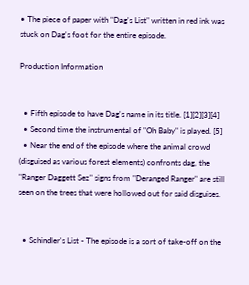• The piece of paper with "Dag's List" written in red ink was stuck on Dag's foot for the entire episode.

Production Information


  • Fifth episode to have Dag's name in its title. [1][2][3][4]
  • Second time the instrumental of "Oh Baby" is played. [5]
  • Near the end of the episode where the animal crowd (disguised as various forest elements) confronts dag, the "Ranger Daggett Sez" signs from "Deranged Ranger" are still seen on the trees that were hollowed out for said disguises.


  • Schindler's List - The episode is a sort of take-off on the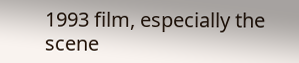1993 film, especially the scene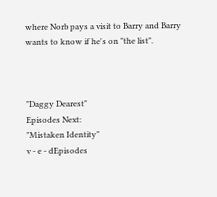where Norb pays a visit to Barry and Barry wants to know if he's on "the list".



"Daggy Dearest"
Episodes Next:
"Mistaken Identity"
v - e - dEpisodes